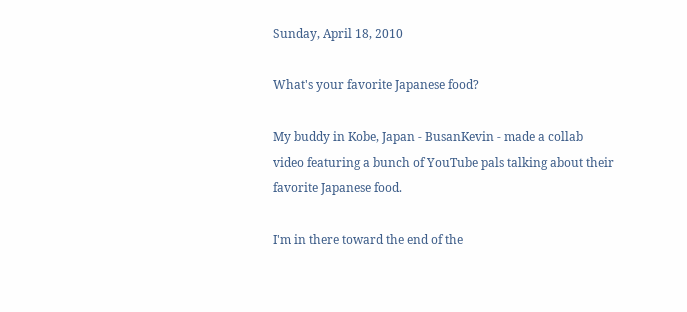Sunday, April 18, 2010

What's your favorite Japanese food?

My buddy in Kobe, Japan - BusanKevin - made a collab video featuring a bunch of YouTube pals talking about their favorite Japanese food.

I'm in there toward the end of the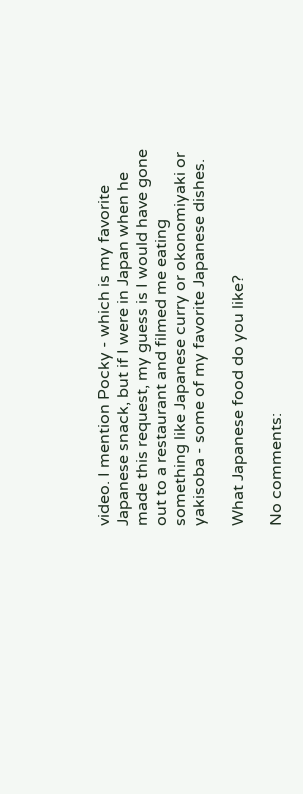video. I mention Pocky - which is my favorite Japanese snack, but if I were in Japan when he made this request, my guess is I would have gone out to a restaurant and filmed me eating something like Japanese curry or okonomiyaki or yakisoba - some of my favorite Japanese dishes.

What Japanese food do you like?

No comments: